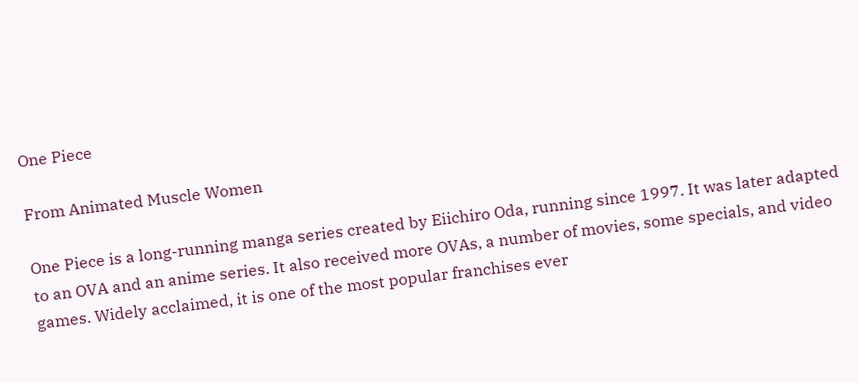One Piece

From Animated Muscle Women

One Piece is a long-running manga series created by Eiichiro Oda, running since 1997. It was later adapted to an OVA and an anime series. It also received more OVAs, a number of movies, some specials, and video games. Widely acclaimed, it is one of the most popular franchises ever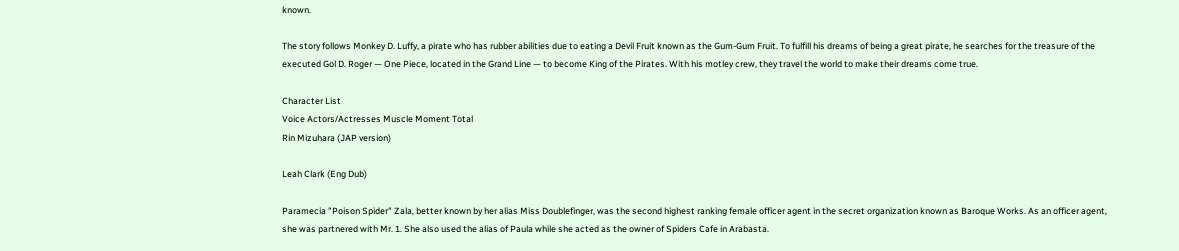known.

The story follows Monkey D. Luffy, a pirate who has rubber abilities due to eating a Devil Fruit known as the Gum-Gum Fruit. To fulfill his dreams of being a great pirate, he searches for the treasure of the executed Gol D. Roger — One Piece, located in the Grand Line — to become King of the Pirates. With his motley crew, they travel the world to make their dreams come true.

Character List
Voice Actors/Actresses Muscle Moment Total
Rin Mizuhara (JAP version)

Leah Clark (Eng Dub)

Paramecia "Poison Spider" Zala, better known by her alias Miss Doublefinger, was the second highest ranking female officer agent in the secret organization known as Baroque Works. As an officer agent, she was partnered with Mr. 1. She also used the alias of Paula while she acted as the owner of Spiders Cafe in Arabasta.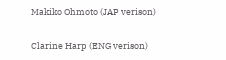Makiko Ohmoto (JAP verison)

Clarine Harp (ENG verison)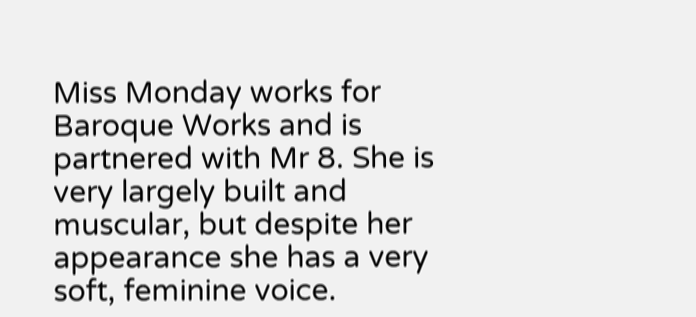Miss Monday works for Baroque Works and is partnered with Mr 8. She is very largely built and muscular, but despite her appearance she has a very soft, feminine voice.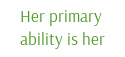Her primary ability is her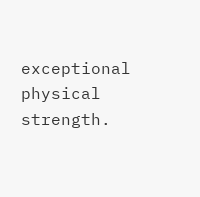exceptional physical strength.